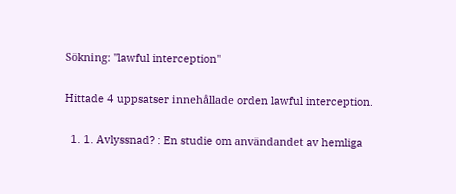Sökning: "lawful interception"

Hittade 4 uppsatser innehållade orden lawful interception.

  1. 1. Avlyssnad? : En studie om användandet av hemliga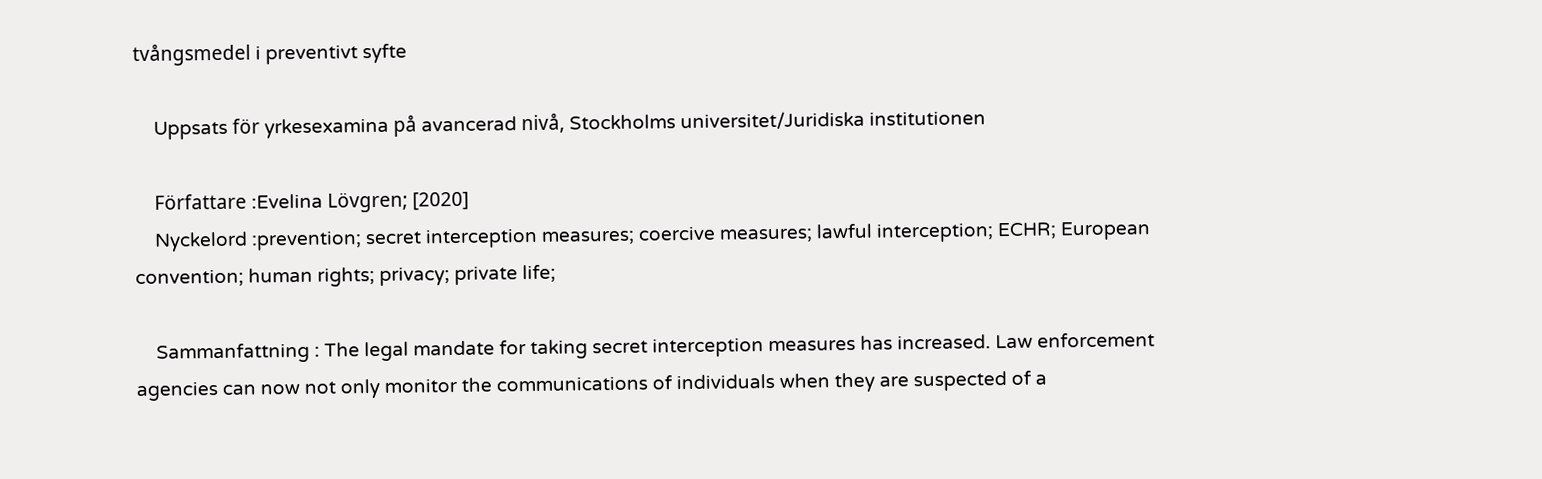tvångsmedel i preventivt syfte

    Uppsats för yrkesexamina på avancerad nivå, Stockholms universitet/Juridiska institutionen

    Författare :Evelina Lövgren; [2020]
    Nyckelord :prevention; secret interception measures; coercive measures; lawful interception; ECHR; European convention; human rights; privacy; private life;

    Sammanfattning : The legal mandate for taking secret interception measures has increased. Law enforcement agencies can now not only monitor the communications of individuals when they are suspected of a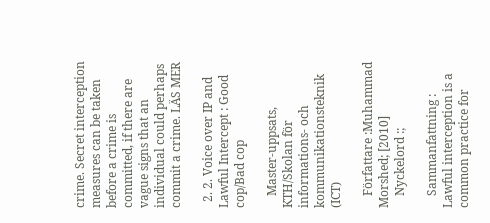crime. Secret interception measures can be taken before a crime is committed, if there are vague signs that an individual could perhaps commit a crime. LÄS MER

  2. 2. Voice over IP and Lawful Intercept : Good cop/Bad cop

    Master-uppsats, KTH/Skolan för informations- och kommunikationsteknik (ICT)

    Författare :Muhammad Morshed; [2010]
    Nyckelord :;

    Sammanfattning : Lawful interception is a common practice for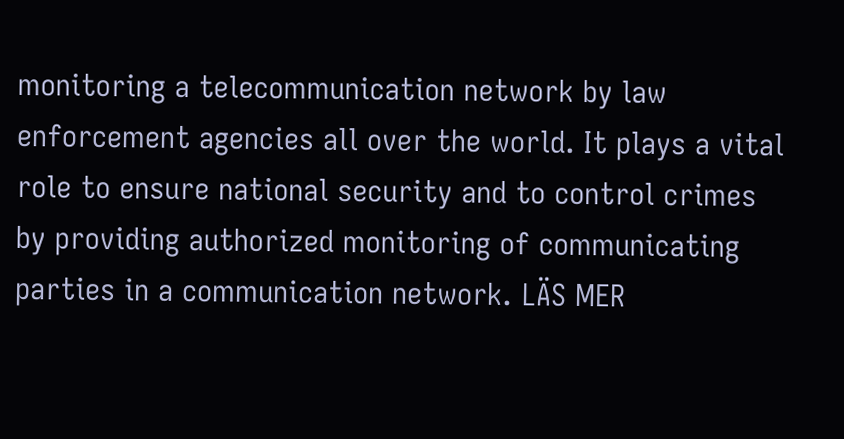monitoring a telecommunication network by law enforcement agencies all over the world. It plays a vital role to ensure national security and to control crimes by providing authorized monitoring of communicating parties in a communication network. LÄS MER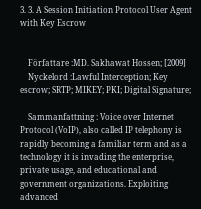3. 3. A Session Initiation Protocol User Agent with Key Escrow


    Författare :MD. Sakhawat Hossen; [2009]
    Nyckelord :Lawful Interception; Key escrow; SRTP; MIKEY; PKI; Digital Signature;

    Sammanfattning : Voice over Internet Protocol (VoIP), also called IP telephony is rapidly becoming a familiar term and as a technology it is invading the enterprise, private usage, and educational and government organizations. Exploiting advanced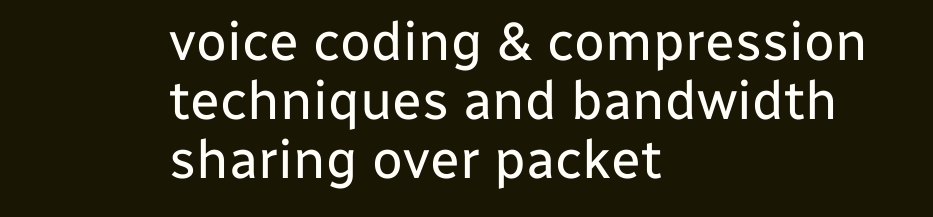voice coding & compression techniques and bandwidth sharing over packet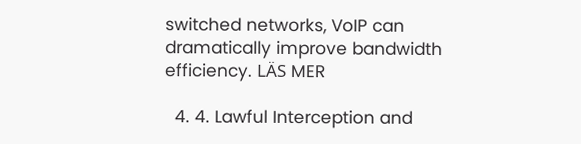switched networks, VoIP can dramatically improve bandwidth efficiency. LÄS MER

  4. 4. Lawful Interception and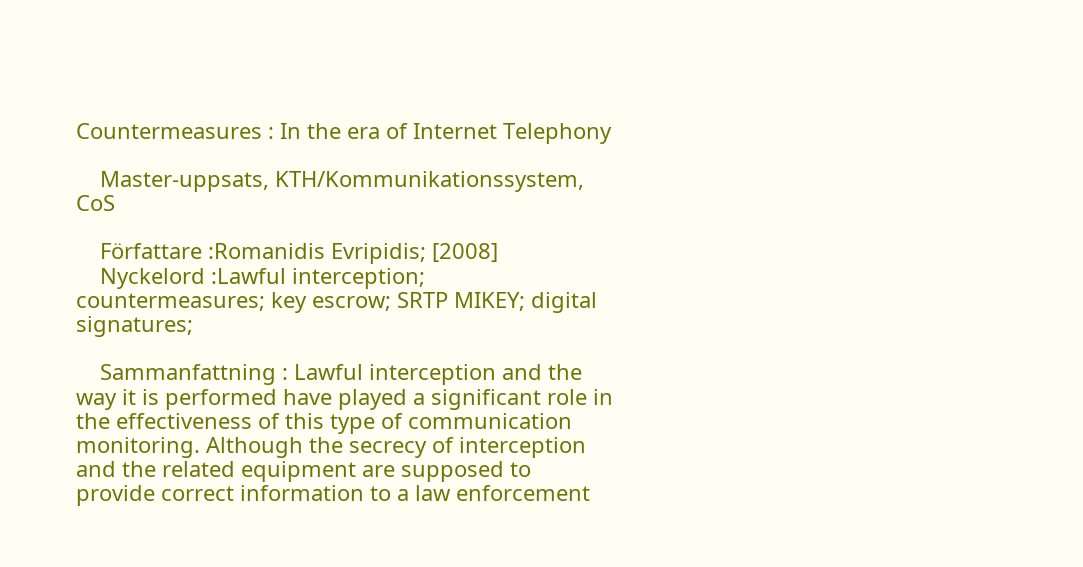Countermeasures : In the era of Internet Telephony

    Master-uppsats, KTH/Kommunikationssystem, CoS

    Författare :Romanidis Evripidis; [2008]
    Nyckelord :Lawful interception; countermeasures; key escrow; SRTP MIKEY; digital signatures;

    Sammanfattning : Lawful interception and the way it is performed have played a significant role in the effectiveness of this type of communication monitoring. Although the secrecy of interception and the related equipment are supposed to provide correct information to a law enforcement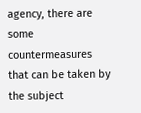agency, there are some countermeasures that can be taken by the subject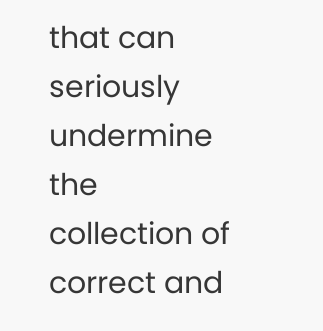that can seriously undermine the collection of correct and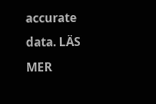accurate data. LÄS MER